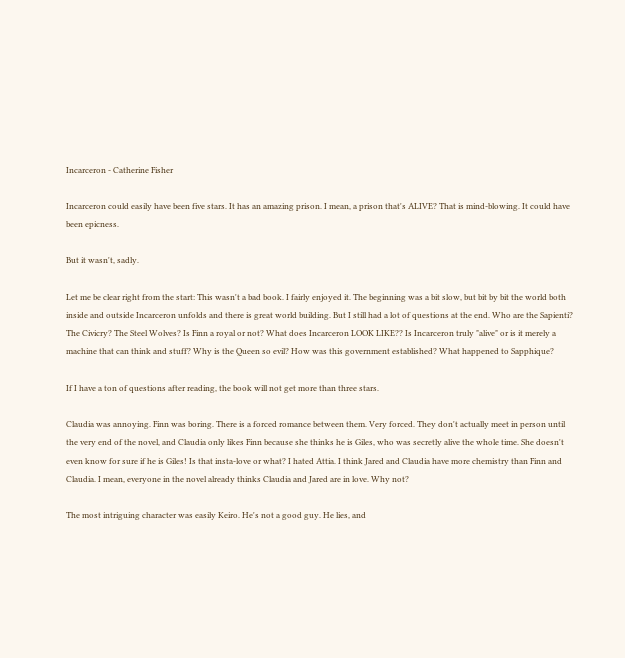Incarceron - Catherine Fisher

Incarceron could easily have been five stars. It has an amazing prison. I mean, a prison that's ALIVE? That is mind-blowing. It could have been epicness.

But it wasn't, sadly.

Let me be clear right from the start: This wasn't a bad book. I fairly enjoyed it. The beginning was a bit slow, but bit by bit the world both inside and outside Incarceron unfolds and there is great world building. But I still had a lot of questions at the end. Who are the Sapienti? The Civicry? The Steel Wolves? Is Finn a royal or not? What does Incarceron LOOK LIKE?? Is Incarceron truly "alive" or is it merely a machine that can think and stuff? Why is the Queen so evil? How was this government established? What happened to Sapphique?

If I have a ton of questions after reading, the book will not get more than three stars.

Claudia was annoying. Finn was boring. There is a forced romance between them. Very forced. They don't actually meet in person until the very end of the novel, and Claudia only likes Finn because she thinks he is Giles, who was secretly alive the whole time. She doesn't even know for sure if he is Giles! Is that insta-love or what? I hated Attia. I think Jared and Claudia have more chemistry than Finn and Claudia. I mean, everyone in the novel already thinks Claudia and Jared are in love. Why not?

The most intriguing character was easily Keiro. He's not a good guy. He lies, and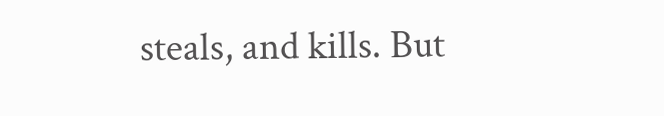steals, and kills. But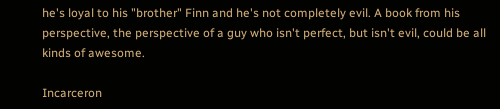he's loyal to his "brother" Finn and he's not completely evil. A book from his perspective, the perspective of a guy who isn't perfect, but isn't evil, could be all kinds of awesome.

Incarceron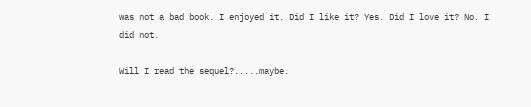was not a bad book. I enjoyed it. Did I like it? Yes. Did I love it? No. I did not.

Will I read the sequel?.....maybe.